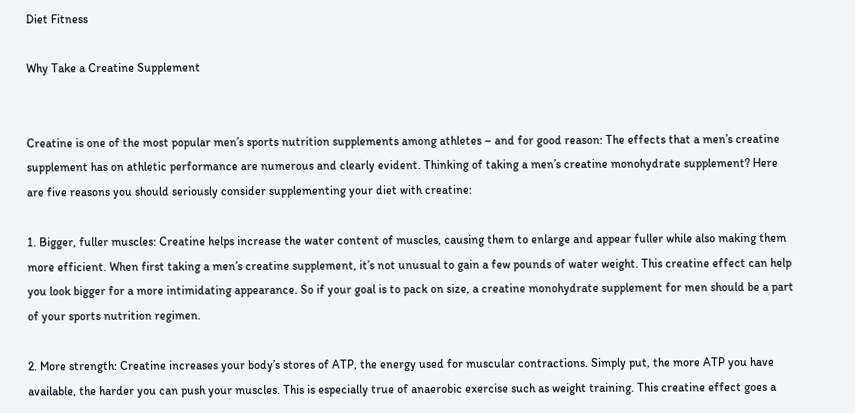Diet Fitness

Why Take a Creatine Supplement


Creatine is one of the most popular men’s sports nutrition supplements among athletes – and for good reason: The effects that a men’s creatine supplement has on athletic performance are numerous and clearly evident. Thinking of taking a men’s creatine monohydrate supplement? Here are five reasons you should seriously consider supplementing your diet with creatine:

1. Bigger, fuller muscles: Creatine helps increase the water content of muscles, causing them to enlarge and appear fuller while also making them more efficient. When first taking a men’s creatine supplement, it’s not unusual to gain a few pounds of water weight. This creatine effect can help you look bigger for a more intimidating appearance. So if your goal is to pack on size, a creatine monohydrate supplement for men should be a part of your sports nutrition regimen.

2. More strength: Creatine increases your body’s stores of ATP, the energy used for muscular contractions. Simply put, the more ATP you have available, the harder you can push your muscles. This is especially true of anaerobic exercise such as weight training. This creatine effect goes a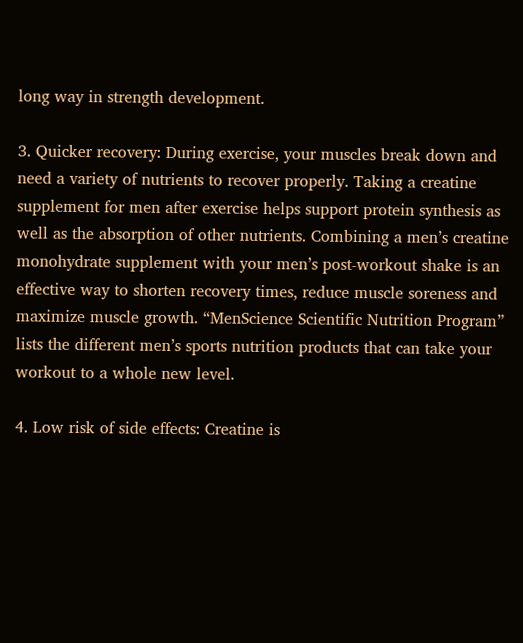long way in strength development.

3. Quicker recovery: During exercise, your muscles break down and need a variety of nutrients to recover properly. Taking a creatine supplement for men after exercise helps support protein synthesis as well as the absorption of other nutrients. Combining a men’s creatine monohydrate supplement with your men’s post-workout shake is an effective way to shorten recovery times, reduce muscle soreness and maximize muscle growth. “MenScience Scientific Nutrition Program” lists the different men’s sports nutrition products that can take your workout to a whole new level.

4. Low risk of side effects: Creatine is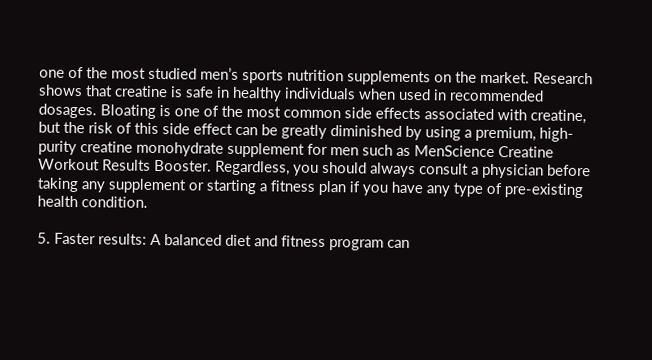one of the most studied men’s sports nutrition supplements on the market. Research shows that creatine is safe in healthy individuals when used in recommended dosages. Bloating is one of the most common side effects associated with creatine, but the risk of this side effect can be greatly diminished by using a premium, high-purity creatine monohydrate supplement for men such as MenScience Creatine Workout Results Booster. Regardless, you should always consult a physician before taking any supplement or starting a fitness plan if you have any type of pre-existing health condition.

5. Faster results: A balanced diet and fitness program can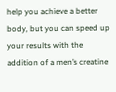help you achieve a better body, but you can speed up your results with the addition of a men’s creatine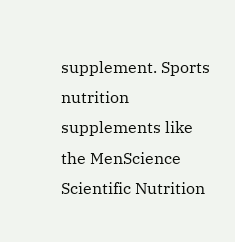supplement. Sports nutrition supplements like the MenScience Scientific Nutrition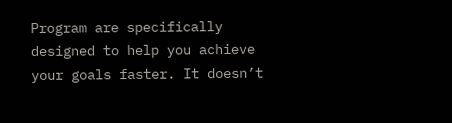Program are specifically designed to help you achieve your goals faster. It doesn’t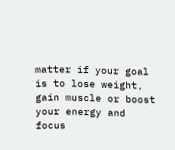matter if your goal is to lose weight, gain muscle or boost your energy and focus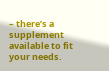– there’s a supplement available to fit your needs.